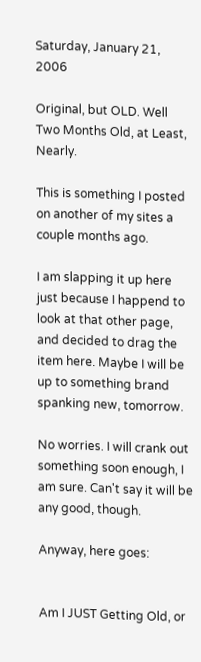Saturday, January 21, 2006

Original, but OLD. Well Two Months Old, at Least, Nearly.

This is something I posted on another of my sites a couple months ago.

I am slapping it up here just because I happend to look at that other page, and decided to drag the item here. Maybe I will be up to something brand spanking new, tomorrow.

No worries. I will crank out something soon enough, I am sure. Can't say it will be any good, though.

Anyway, here goes:


Am I JUST Getting Old, or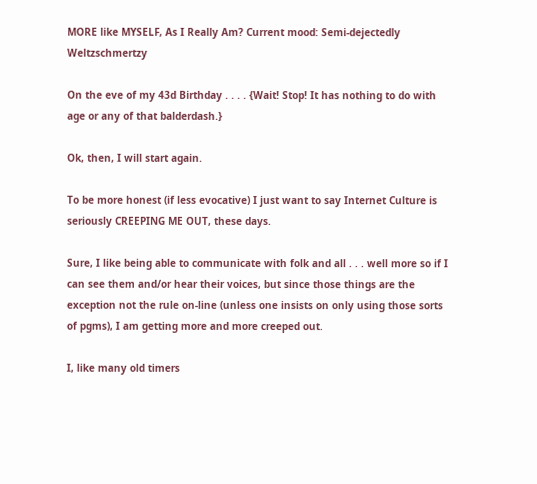MORE like MYSELF, As I Really Am? Current mood: Semi-dejectedly Weltzschmertzy

On the eve of my 43d Birthday . . . . {Wait! Stop! It has nothing to do with age or any of that balderdash.}

Ok, then, I will start again.

To be more honest (if less evocative) I just want to say Internet Culture is seriously CREEPING ME OUT, these days.

Sure, I like being able to communicate with folk and all . . . well more so if I can see them and/or hear their voices, but since those things are the exception not the rule on-line (unless one insists on only using those sorts of pgms), I am getting more and more creeped out.

I, like many old timers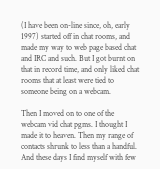(I have been on-line since, oh, early 1997) started off in chat rooms, and made my way to web page based chat and IRC and such. But I got burnt on that in record time, and only liked chat rooms that at least were tied to someone being on a webcam.

Then I moved on to one of the webcam vid chat pgms. I thought I made it to heaven. Then my range of contacts shrunk to less than a handful. And these days I find myself with few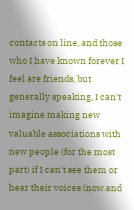contacts on line, and those who I have known forever I feel are friends, but generally speaking, I can't imagine making new valuable associations with new people (for the most part) if I can't see them or hear their voices (now and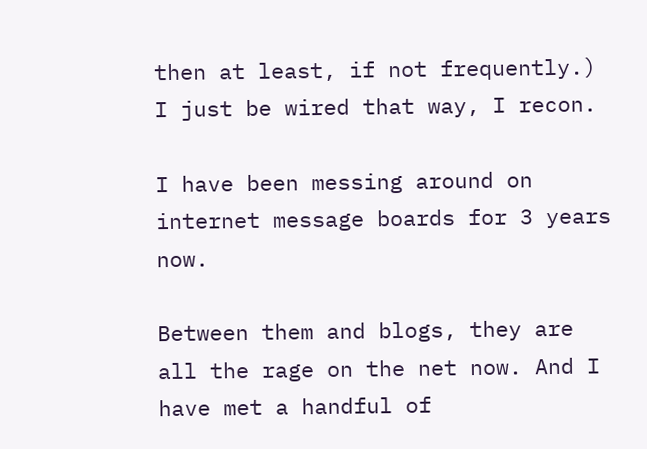then at least, if not frequently.)
I just be wired that way, I recon.

I have been messing around on internet message boards for 3 years now.

Between them and blogs, they are all the rage on the net now. And I have met a handful of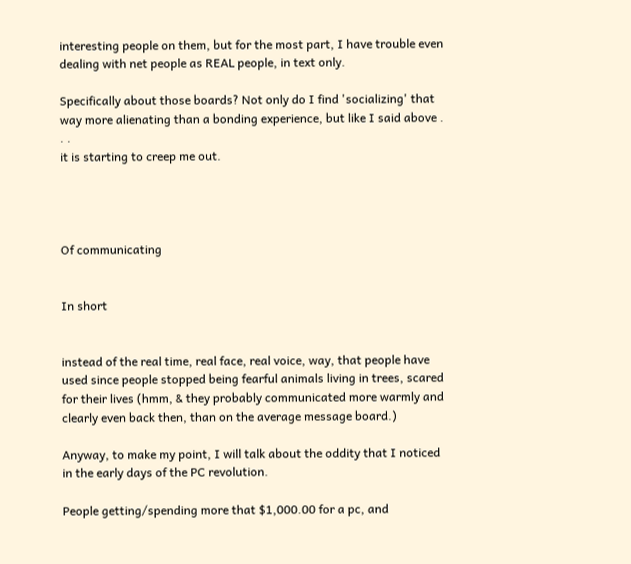interesting people on them, but for the most part, I have trouble even dealing with net people as REAL people, in text only.

Specifically about those boards? Not only do I find 'socializing' that way more alienating than a bonding experience, but like I said above . . .
it is starting to creep me out.




Of communicating


In short


instead of the real time, real face, real voice, way, that people have used since people stopped being fearful animals living in trees, scared for their lives (hmm, & they probably communicated more warmly and clearly even back then, than on the average message board.)

Anyway, to make my point, I will talk about the oddity that I noticed in the early days of the PC revolution.

People getting/spending more that $1,000.00 for a pc, and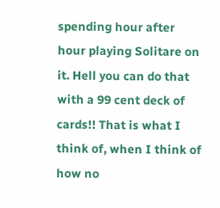spending hour after hour playing Solitare on it. Hell you can do that with a 99 cent deck of cards!! That is what I think of, when I think of how no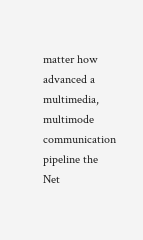matter how advanced a multimedia, multimode communication pipeline the Net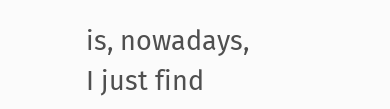is, nowadays, I just find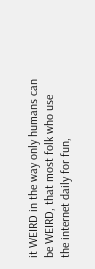it WEIRD in the way only humans can be WEIRD, that most folk who use the internet daily for fun,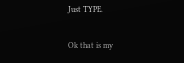Just TYPE.

Ok that is my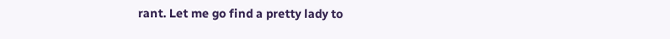rant. Let me go find a pretty lady to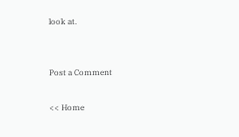look at.


Post a Comment

<< Home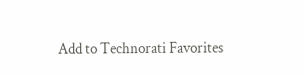Add to Technorati Favorites